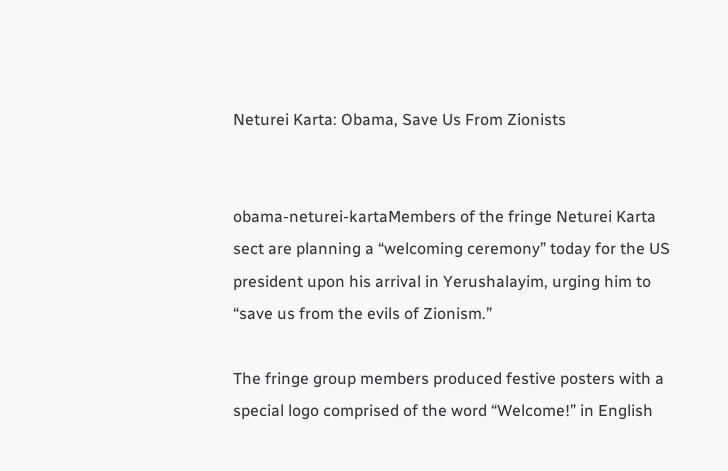Neturei Karta: Obama, Save Us From Zionists


obama-neturei-kartaMembers of the fringe Neturei Karta sect are planning a “welcoming ceremony” today for the US president upon his arrival in Yerushalayim, urging him to “save us from the evils of Zionism.”

The fringe group members produced festive posters with a special logo comprised of the word “Welcome!” in English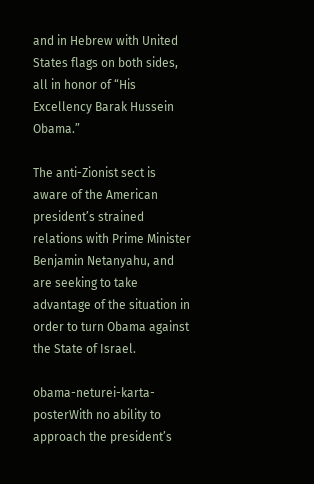and in Hebrew with United States flags on both sides, all in honor of “His Excellency Barak Hussein Obama.”

The anti-Zionist sect is aware of the American president’s strained relations with Prime Minister Benjamin Netanyahu, and are seeking to take advantage of the situation in order to turn Obama against the State of Israel.

obama-neturei-karta-posterWith no ability to approach the president’s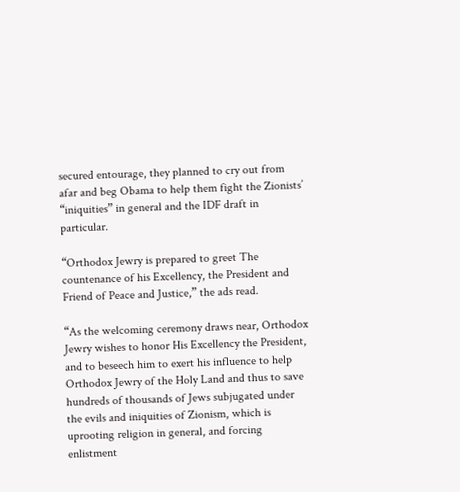secured entourage, they planned to cry out from afar and beg Obama to help them fight the Zionists’ “iniquities” in general and the IDF draft in particular.

“Orthodox Jewry is prepared to greet The countenance of his Excellency, the President and Friend of Peace and Justice,” the ads read.

“As the welcoming ceremony draws near, Orthodox Jewry wishes to honor His Excellency the President, and to beseech him to exert his influence to help Orthodox Jewry of the Holy Land and thus to save hundreds of thousands of Jews subjugated under the evils and iniquities of Zionism, which is uprooting religion in general, and forcing enlistment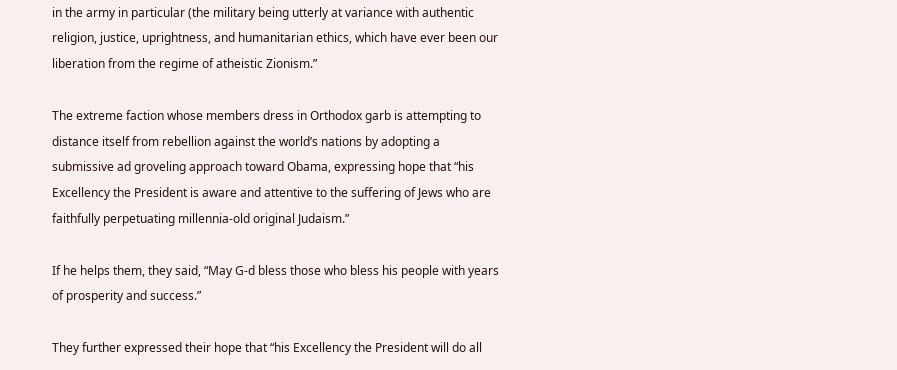in the army in particular (the military being utterly at variance with authentic religion, justice, uprightness, and humanitarian ethics, which have ever been our liberation from the regime of atheistic Zionism.”

The extreme faction whose members dress in Orthodox garb is attempting to distance itself from rebellion against the world’s nations by adopting a submissive ad groveling approach toward Obama, expressing hope that “his Excellency the President is aware and attentive to the suffering of Jews who are faithfully perpetuating millennia-old original Judaism.”

If he helps them, they said, “May G-d bless those who bless his people with years of prosperity and success.”

They further expressed their hope that “his Excellency the President will do all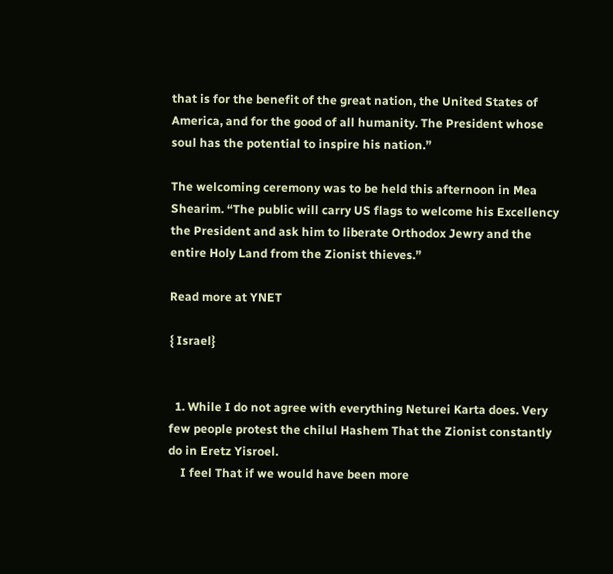that is for the benefit of the great nation, the United States of America, and for the good of all humanity. The President whose soul has the potential to inspire his nation.”

The welcoming ceremony was to be held this afternoon in Mea Shearim. “The public will carry US flags to welcome his Excellency the President and ask him to liberate Orthodox Jewry and the entire Holy Land from the Zionist thieves.”

Read more at YNET

{ Israel}


  1. While I do not agree with everything Neturei Karta does. Very few people protest the chilul Hashem That the Zionist constantly do in Eretz Yisroel.
    I feel That if we would have been more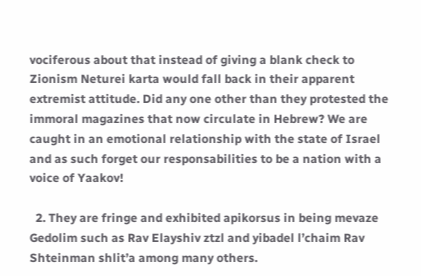vociferous about that instead of giving a blank check to Zionism Neturei karta would fall back in their apparent extremist attitude. Did any one other than they protested the immoral magazines that now circulate in Hebrew? We are caught in an emotional relationship with the state of Israel and as such forget our responsabilities to be a nation with a voice of Yaakov!

  2. They are fringe and exhibited apikorsus in being mevaze Gedolim such as Rav Elayshiv ztzl and yibadel l’chaim Rav Shteinman shlit’a among many others.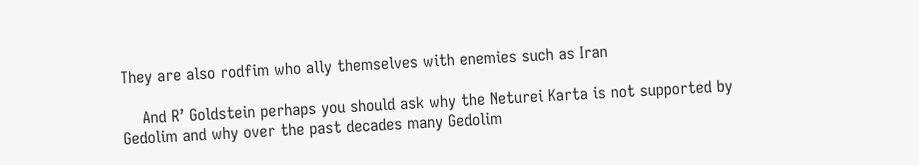They are also rodfim who ally themselves with enemies such as Iran

    And R’ Goldstein perhaps you should ask why the Neturei Karta is not supported by Gedolim and why over the past decades many Gedolim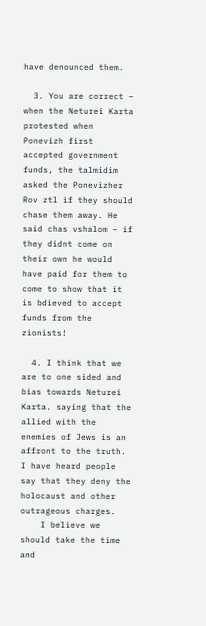have denounced them.

  3. You are correct – when the Neturei Karta protested when Ponevizh first accepted government funds, the talmidim asked the Ponevizher Rov ztl if they should chase them away. He said chas vshalom – if they didnt come on their own he would have paid for them to come to show that it is bdieved to accept funds from the zionists!

  4. I think that we are to one sided and bias towards Neturei Karta. saying that the allied with the enemies of Jews is an affront to the truth. I have heard people say that they deny the holocaust and other outrageous charges.
    I believe we should take the time and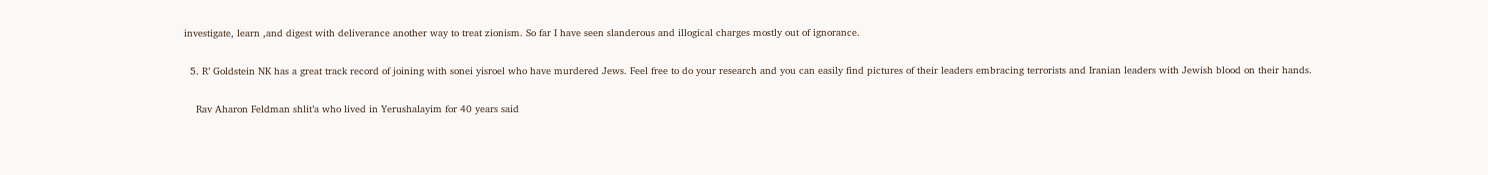investigate, learn ,and digest with deliverance another way to treat zionism. So far I have seen slanderous and illogical charges mostly out of ignorance.

  5. R’ Goldstein NK has a great track record of joining with sonei yisroel who have murdered Jews. Feel free to do your research and you can easily find pictures of their leaders embracing terrorists and Iranian leaders with Jewish blood on their hands.

    Rav Aharon Feldman shlit’a who lived in Yerushalayim for 40 years said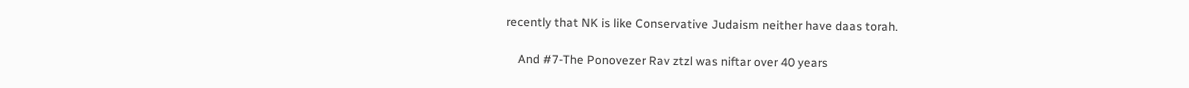recently that NK is like Conservative Judaism neither have daas torah.

    And #7-The Ponovezer Rav ztzl was niftar over 40 years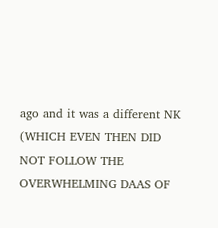ago and it was a different NK (WHICH EVEN THEN DID NOT FOLLOW THE OVERWHELMING DAAS OF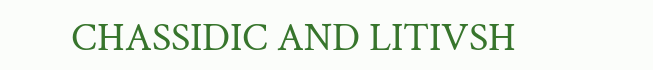CHASSIDIC AND LITIVSH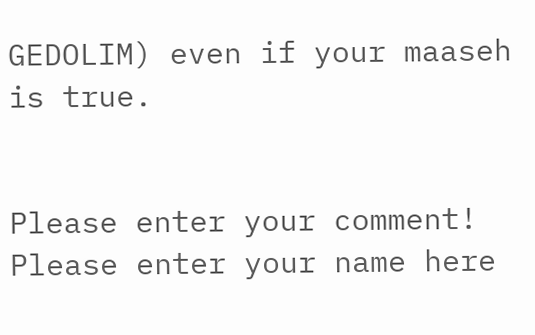GEDOLIM) even if your maaseh is true.


Please enter your comment!
Please enter your name here